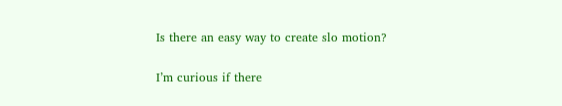Is there an easy way to create slo motion?

I’m curious if there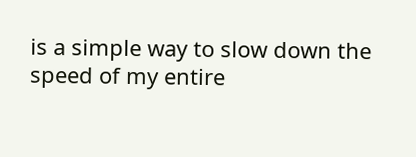is a simple way to slow down the speed of my entire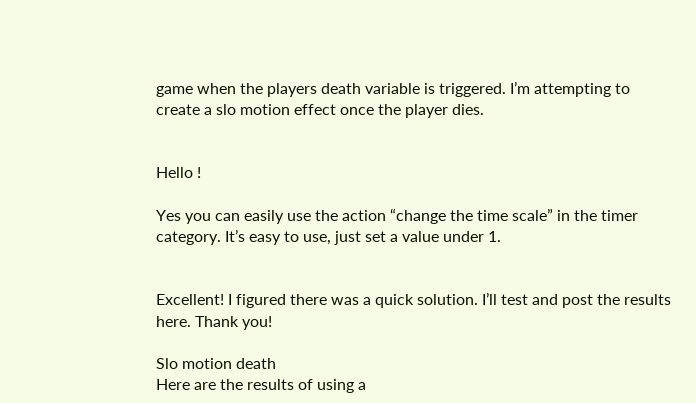game when the players death variable is triggered. I’m attempting to create a slo motion effect once the player dies.


Hello !

Yes you can easily use the action “change the time scale” in the timer category. It’s easy to use, just set a value under 1.


Excellent! I figured there was a quick solution. I’ll test and post the results here. Thank you!

Slo motion death
Here are the results of using a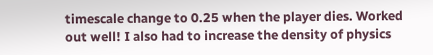timescale change to 0.25 when the player dies. Worked out well! I also had to increase the density of physics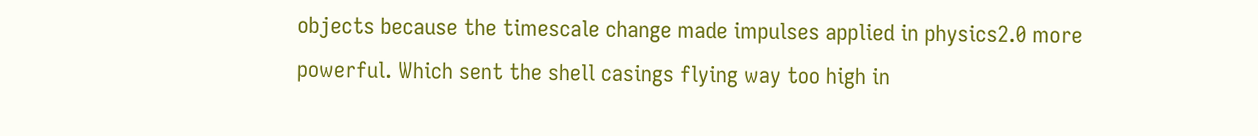objects because the timescale change made impulses applied in physics2.0 more powerful. Which sent the shell casings flying way too high in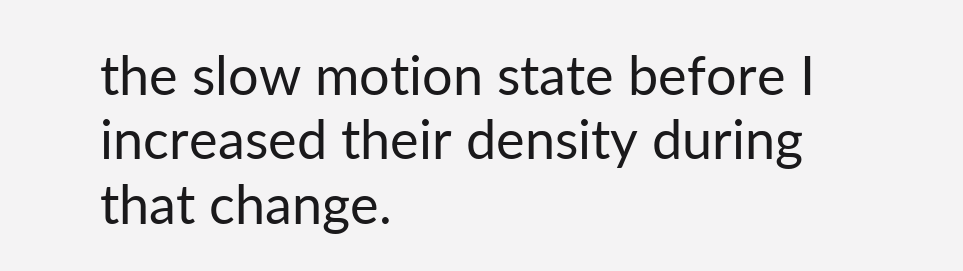the slow motion state before I increased their density during that change.